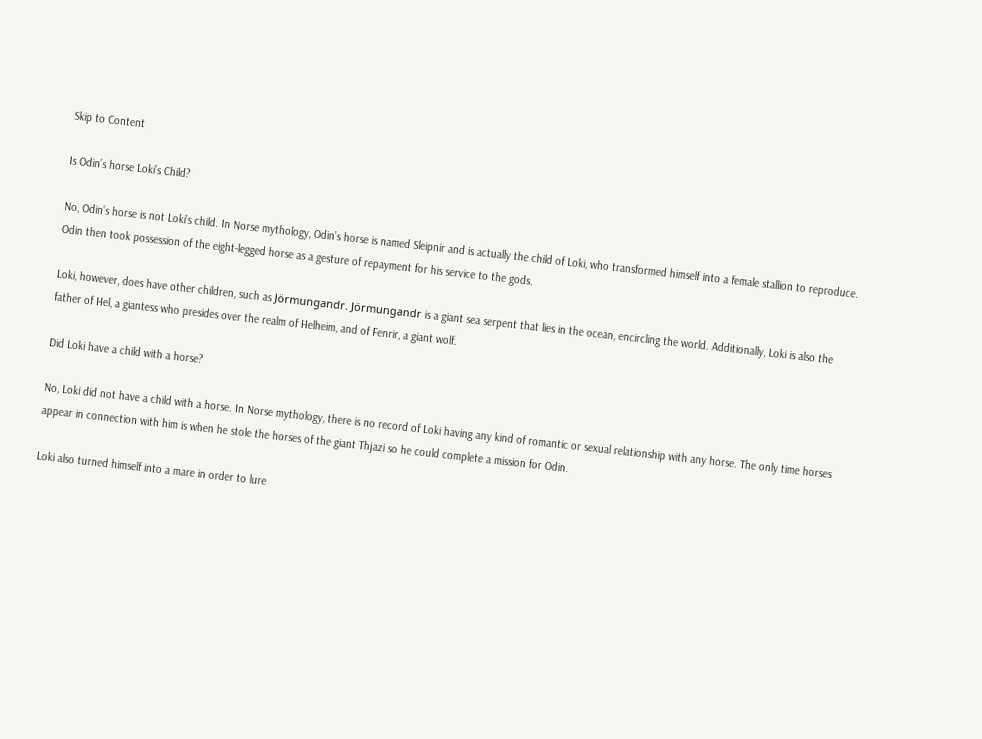Skip to Content

Is Odin’s horse Loki’s Child?

No, Odin’s horse is not Loki’s child. In Norse mythology, Odin’s horse is named Sleipnir and is actually the child of Loki, who transformed himself into a female stallion to reproduce. Odin then took possession of the eight-legged horse as a gesture of repayment for his service to the gods.

Loki, however, does have other children, such as Jörmungandr. Jörmungandr is a giant sea serpent that lies in the ocean, encircling the world. Additionally, Loki is also the father of Hel, a giantess who presides over the realm of Helheim, and of Fenrir, a giant wolf.

Did Loki have a child with a horse?

No, Loki did not have a child with a horse. In Norse mythology, there is no record of Loki having any kind of romantic or sexual relationship with any horse. The only time horses appear in connection with him is when he stole the horses of the giant Thjazi so he could complete a mission for Odin.

Loki also turned himself into a mare in order to lure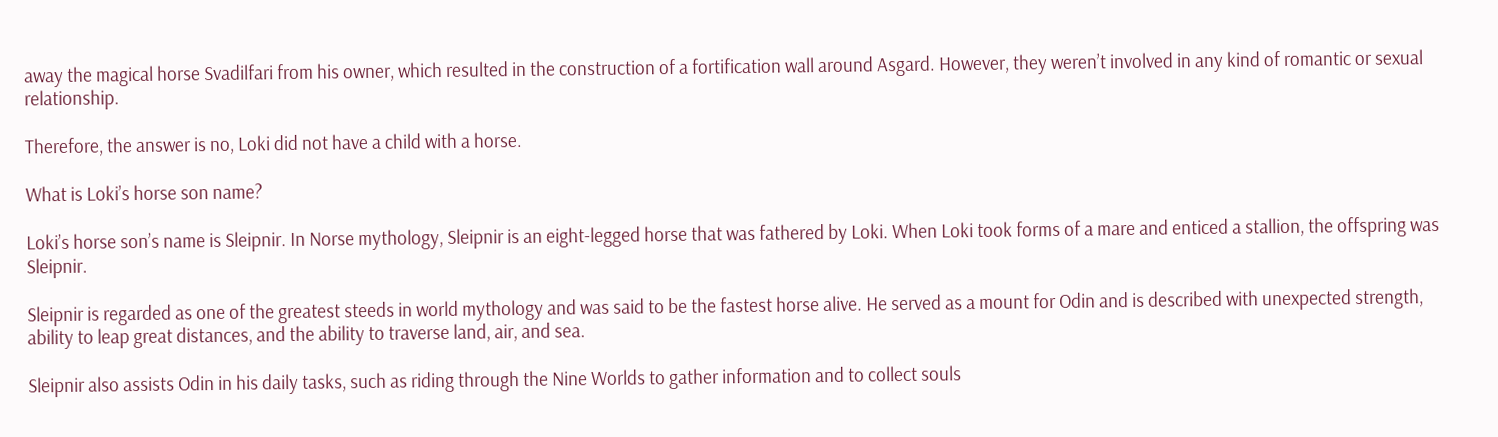away the magical horse Svadilfari from his owner, which resulted in the construction of a fortification wall around Asgard. However, they weren’t involved in any kind of romantic or sexual relationship.

Therefore, the answer is no, Loki did not have a child with a horse.

What is Loki’s horse son name?

Loki’s horse son’s name is Sleipnir. In Norse mythology, Sleipnir is an eight-legged horse that was fathered by Loki. When Loki took forms of a mare and enticed a stallion, the offspring was Sleipnir.

Sleipnir is regarded as one of the greatest steeds in world mythology and was said to be the fastest horse alive. He served as a mount for Odin and is described with unexpected strength, ability to leap great distances, and the ability to traverse land, air, and sea.

Sleipnir also assists Odin in his daily tasks, such as riding through the Nine Worlds to gather information and to collect souls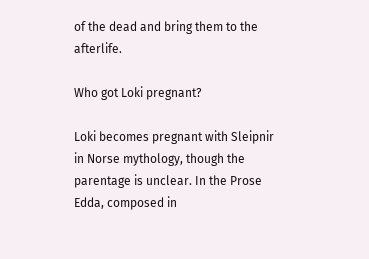of the dead and bring them to the afterlife.

Who got Loki pregnant?

Loki becomes pregnant with Sleipnir in Norse mythology, though the parentage is unclear. In the Prose Edda, composed in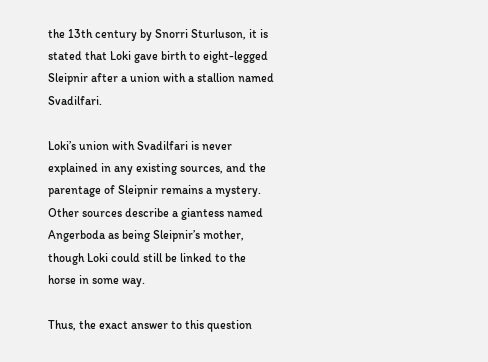the 13th century by Snorri Sturluson, it is stated that Loki gave birth to eight-legged Sleipnir after a union with a stallion named Svadilfari.

Loki’s union with Svadilfari is never explained in any existing sources, and the parentage of Sleipnir remains a mystery. Other sources describe a giantess named Angerboda as being Sleipnir’s mother, though Loki could still be linked to the horse in some way.

Thus, the exact answer to this question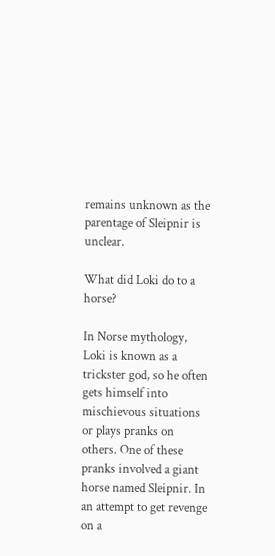remains unknown as the parentage of Sleipnir is unclear.

What did Loki do to a horse?

In Norse mythology, Loki is known as a trickster god, so he often gets himself into mischievous situations or plays pranks on others. One of these pranks involved a giant horse named Sleipnir. In an attempt to get revenge on a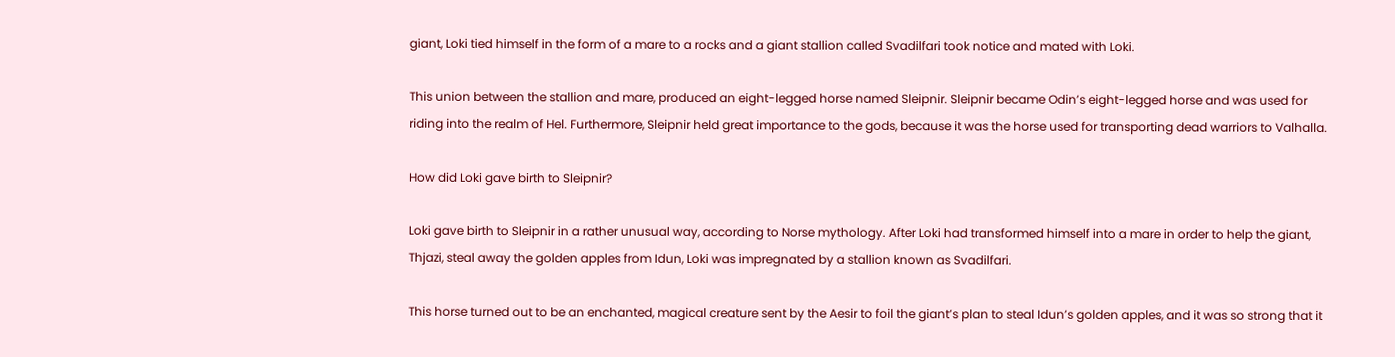giant, Loki tied himself in the form of a mare to a rocks and a giant stallion called Svadilfari took notice and mated with Loki.

This union between the stallion and mare, produced an eight-legged horse named Sleipnir. Sleipnir became Odin’s eight-legged horse and was used for riding into the realm of Hel. Furthermore, Sleipnir held great importance to the gods, because it was the horse used for transporting dead warriors to Valhalla.

How did Loki gave birth to Sleipnir?

Loki gave birth to Sleipnir in a rather unusual way, according to Norse mythology. After Loki had transformed himself into a mare in order to help the giant, Thjazi, steal away the golden apples from Idun, Loki was impregnated by a stallion known as Svadilfari.

This horse turned out to be an enchanted, magical creature sent by the Aesir to foil the giant’s plan to steal Idun’s golden apples, and it was so strong that it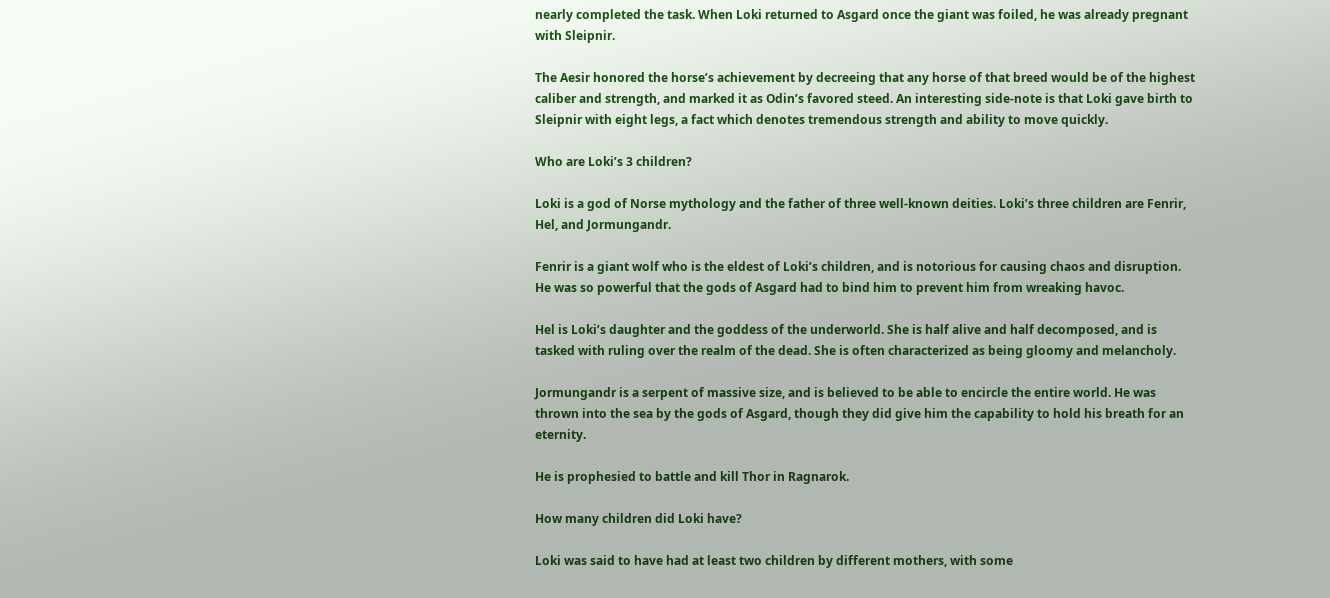nearly completed the task. When Loki returned to Asgard once the giant was foiled, he was already pregnant with Sleipnir.

The Aesir honored the horse’s achievement by decreeing that any horse of that breed would be of the highest caliber and strength, and marked it as Odin’s favored steed. An interesting side-note is that Loki gave birth to Sleipnir with eight legs, a fact which denotes tremendous strength and ability to move quickly.

Who are Loki’s 3 children?

Loki is a god of Norse mythology and the father of three well-known deities. Loki’s three children are Fenrir, Hel, and Jormungandr.

Fenrir is a giant wolf who is the eldest of Loki’s children, and is notorious for causing chaos and disruption. He was so powerful that the gods of Asgard had to bind him to prevent him from wreaking havoc.

Hel is Loki’s daughter and the goddess of the underworld. She is half alive and half decomposed, and is tasked with ruling over the realm of the dead. She is often characterized as being gloomy and melancholy.

Jormungandr is a serpent of massive size, and is believed to be able to encircle the entire world. He was thrown into the sea by the gods of Asgard, though they did give him the capability to hold his breath for an eternity.

He is prophesied to battle and kill Thor in Ragnarok.

How many children did Loki have?

Loki was said to have had at least two children by different mothers, with some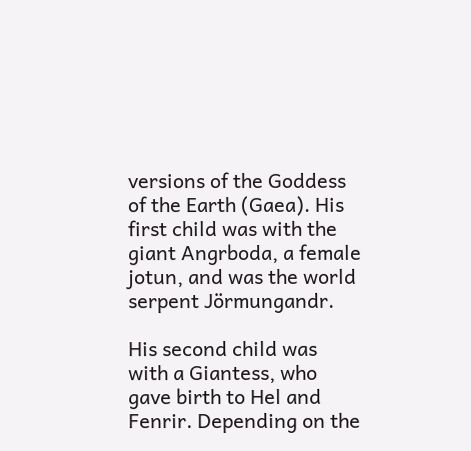versions of the Goddess of the Earth (Gaea). His first child was with the giant Angrboda, a female jotun, and was the world serpent Jörmungandr.

His second child was with a Giantess, who gave birth to Hel and Fenrir. Depending on the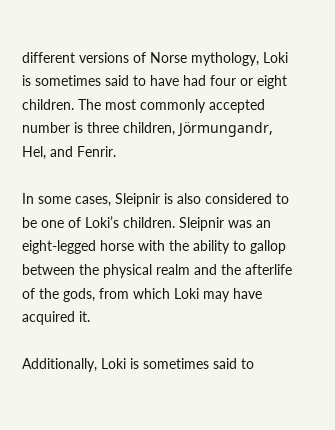different versions of Norse mythology, Loki is sometimes said to have had four or eight children. The most commonly accepted number is three children, Jörmungandr, Hel, and Fenrir.

In some cases, Sleipnir is also considered to be one of Loki’s children. Sleipnir was an eight-legged horse with the ability to gallop between the physical realm and the afterlife of the gods, from which Loki may have acquired it.

Additionally, Loki is sometimes said to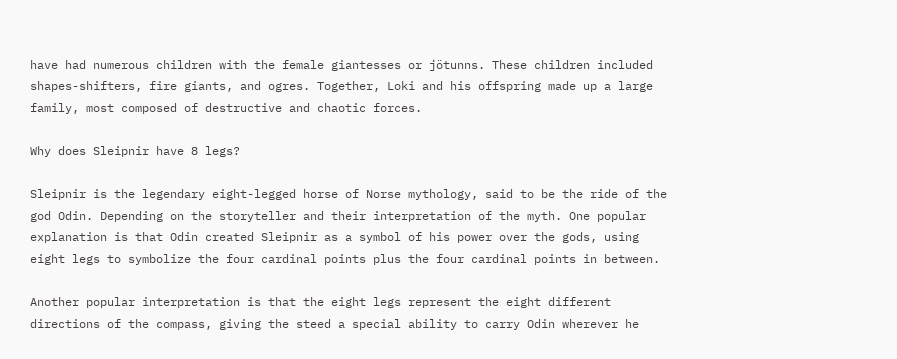have had numerous children with the female giantesses or jötunns. These children included shapes-shifters, fire giants, and ogres. Together, Loki and his offspring made up a large family, most composed of destructive and chaotic forces.

Why does Sleipnir have 8 legs?

Sleipnir is the legendary eight-legged horse of Norse mythology, said to be the ride of the god Odin. Depending on the storyteller and their interpretation of the myth. One popular explanation is that Odin created Sleipnir as a symbol of his power over the gods, using eight legs to symbolize the four cardinal points plus the four cardinal points in between.

Another popular interpretation is that the eight legs represent the eight different directions of the compass, giving the steed a special ability to carry Odin wherever he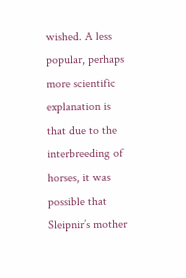wished. A less popular, perhaps more scientific explanation is that due to the interbreeding of horses, it was possible that Sleipnir’s mother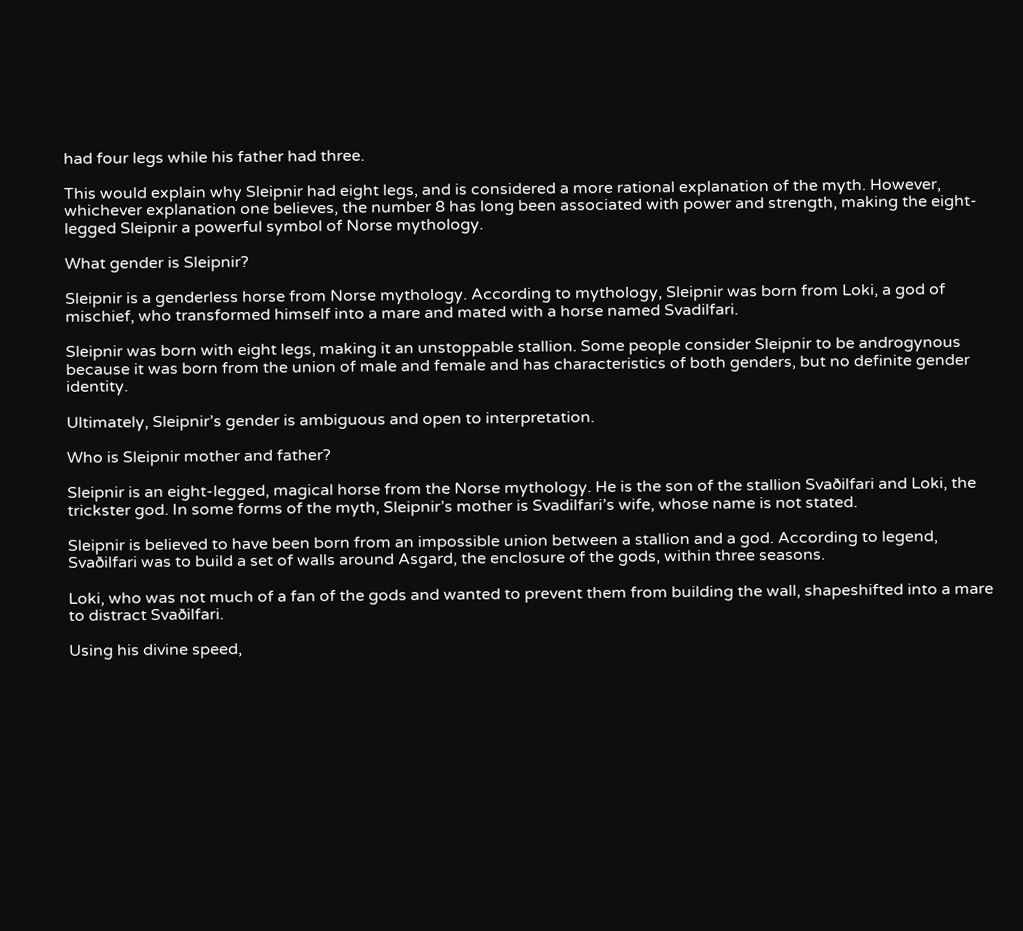had four legs while his father had three.

This would explain why Sleipnir had eight legs, and is considered a more rational explanation of the myth. However, whichever explanation one believes, the number 8 has long been associated with power and strength, making the eight-legged Sleipnir a powerful symbol of Norse mythology.

What gender is Sleipnir?

Sleipnir is a genderless horse from Norse mythology. According to mythology, Sleipnir was born from Loki, a god of mischief, who transformed himself into a mare and mated with a horse named Svadilfari.

Sleipnir was born with eight legs, making it an unstoppable stallion. Some people consider Sleipnir to be androgynous because it was born from the union of male and female and has characteristics of both genders, but no definite gender identity.

Ultimately, Sleipnir’s gender is ambiguous and open to interpretation.

Who is Sleipnir mother and father?

Sleipnir is an eight-legged, magical horse from the Norse mythology. He is the son of the stallion Svaðilfari and Loki, the trickster god. In some forms of the myth, Sleipnir’s mother is Svadilfari’s wife, whose name is not stated.

Sleipnir is believed to have been born from an impossible union between a stallion and a god. According to legend, Svaðilfari was to build a set of walls around Asgard, the enclosure of the gods, within three seasons.

Loki, who was not much of a fan of the gods and wanted to prevent them from building the wall, shapeshifted into a mare to distract Svaðilfari.

Using his divine speed,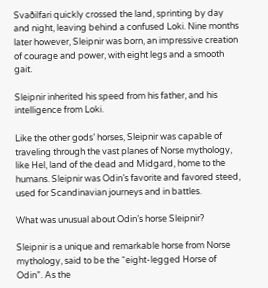Svaðilfari quickly crossed the land, sprinting by day and night, leaving behind a confused Loki. Nine months later however, Sleipnir was born, an impressive creation of courage and power, with eight legs and a smooth gait.

Sleipnir inherited his speed from his father, and his intelligence from Loki.

Like the other gods’ horses, Sleipnir was capable of traveling through the vast planes of Norse mythology, like Hel, land of the dead and Midgard, home to the humans. Sleipnir was Odin’s favorite and favored steed, used for Scandinavian journeys and in battles.

What was unusual about Odin’s horse Sleipnir?

Sleipnir is a unique and remarkable horse from Norse mythology, said to be the “eight-legged Horse of Odin”. As the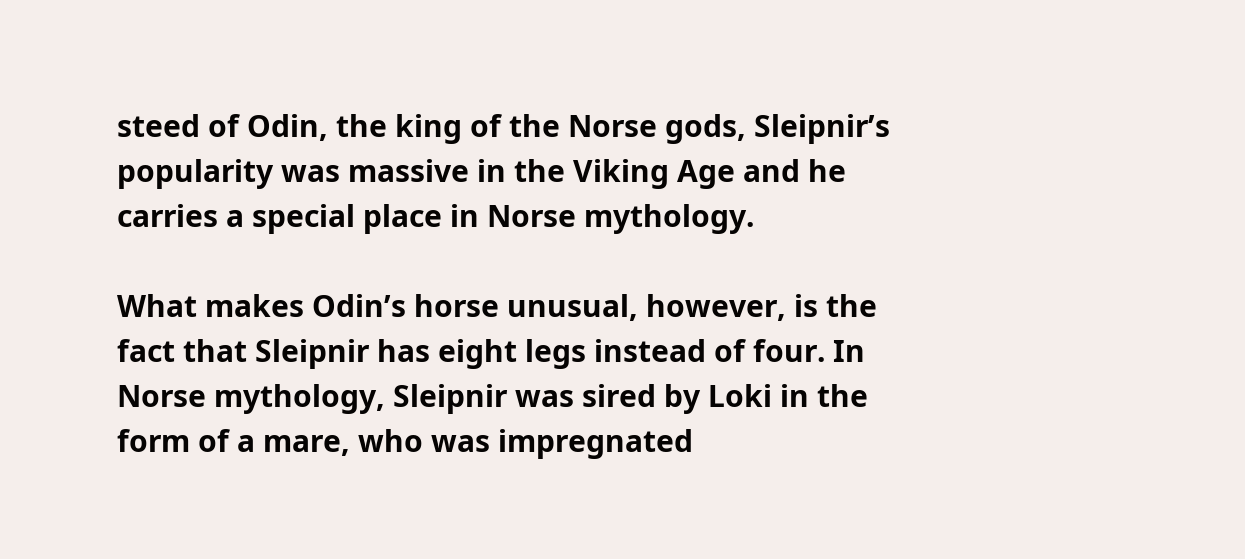steed of Odin, the king of the Norse gods, Sleipnir’s popularity was massive in the Viking Age and he carries a special place in Norse mythology.

What makes Odin’s horse unusual, however, is the fact that Sleipnir has eight legs instead of four. In Norse mythology, Sleipnir was sired by Loki in the form of a mare, who was impregnated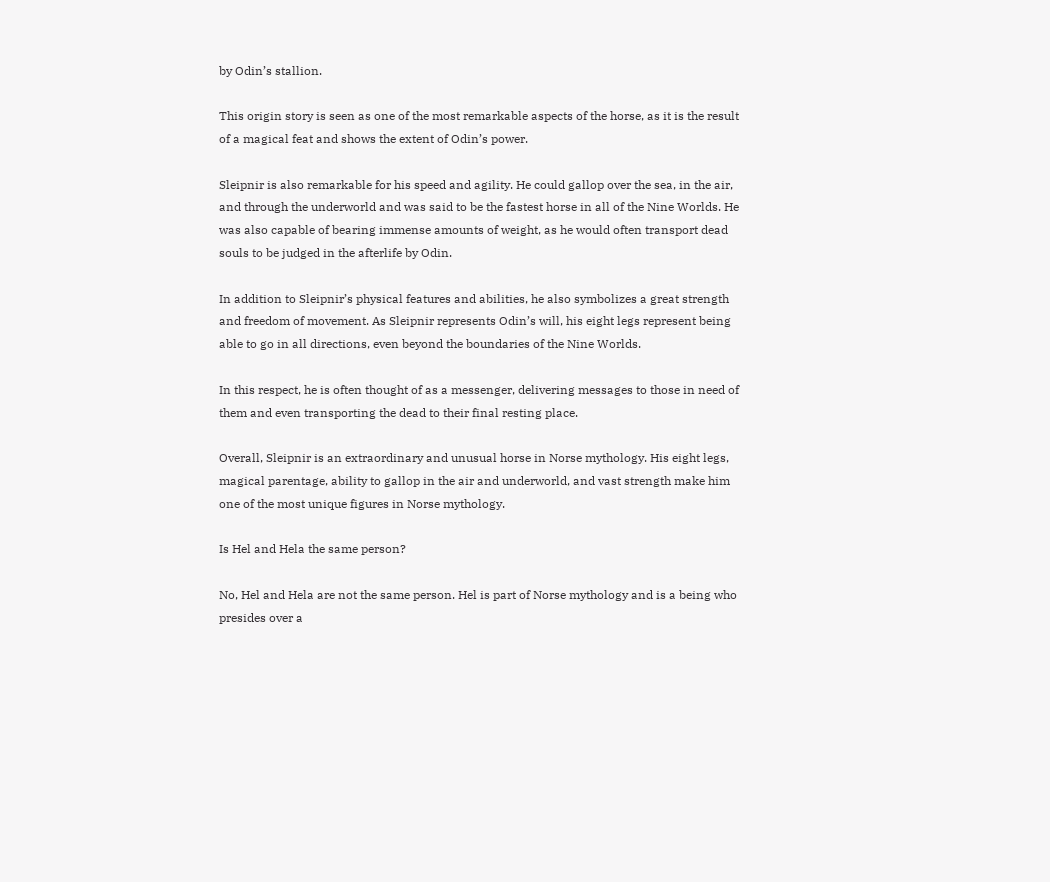by Odin’s stallion.

This origin story is seen as one of the most remarkable aspects of the horse, as it is the result of a magical feat and shows the extent of Odin’s power.

Sleipnir is also remarkable for his speed and agility. He could gallop over the sea, in the air, and through the underworld and was said to be the fastest horse in all of the Nine Worlds. He was also capable of bearing immense amounts of weight, as he would often transport dead souls to be judged in the afterlife by Odin.

In addition to Sleipnir’s physical features and abilities, he also symbolizes a great strength and freedom of movement. As Sleipnir represents Odin’s will, his eight legs represent being able to go in all directions, even beyond the boundaries of the Nine Worlds.

In this respect, he is often thought of as a messenger, delivering messages to those in need of them and even transporting the dead to their final resting place.

Overall, Sleipnir is an extraordinary and unusual horse in Norse mythology. His eight legs, magical parentage, ability to gallop in the air and underworld, and vast strength make him one of the most unique figures in Norse mythology.

Is Hel and Hela the same person?

No, Hel and Hela are not the same person. Hel is part of Norse mythology and is a being who presides over a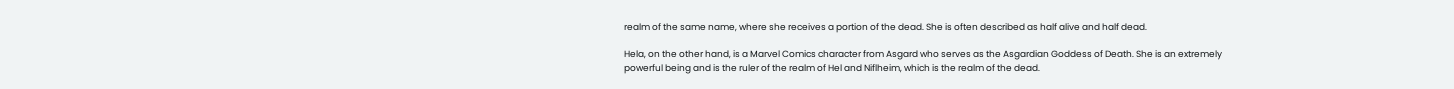realm of the same name, where she receives a portion of the dead. She is often described as half alive and half dead.

Hela, on the other hand, is a Marvel Comics character from Asgard who serves as the Asgardian Goddess of Death. She is an extremely powerful being and is the ruler of the realm of Hel and Niflheim, which is the realm of the dead.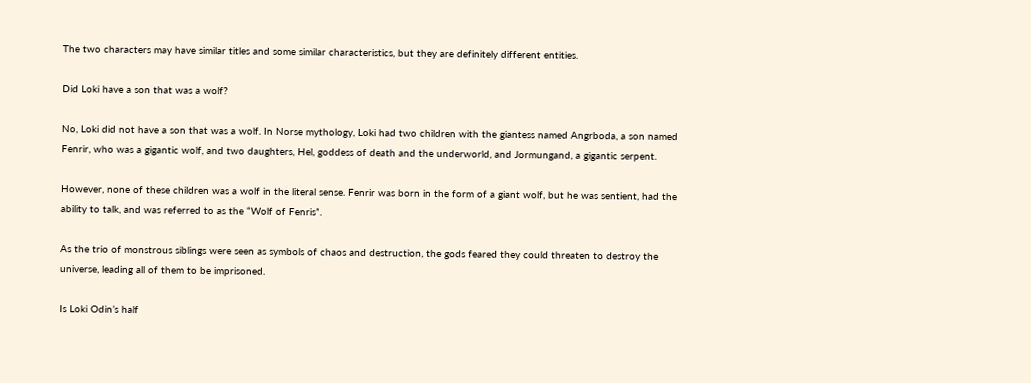The two characters may have similar titles and some similar characteristics, but they are definitely different entities.

Did Loki have a son that was a wolf?

No, Loki did not have a son that was a wolf. In Norse mythology, Loki had two children with the giantess named Angrboda, a son named Fenrir, who was a gigantic wolf, and two daughters, Hel, goddess of death and the underworld, and Jormungand, a gigantic serpent.

However, none of these children was a wolf in the literal sense. Fenrir was born in the form of a giant wolf, but he was sentient, had the ability to talk, and was referred to as the “Wolf of Fenris”.

As the trio of monstrous siblings were seen as symbols of chaos and destruction, the gods feared they could threaten to destroy the universe, leading all of them to be imprisoned.

Is Loki Odin’s half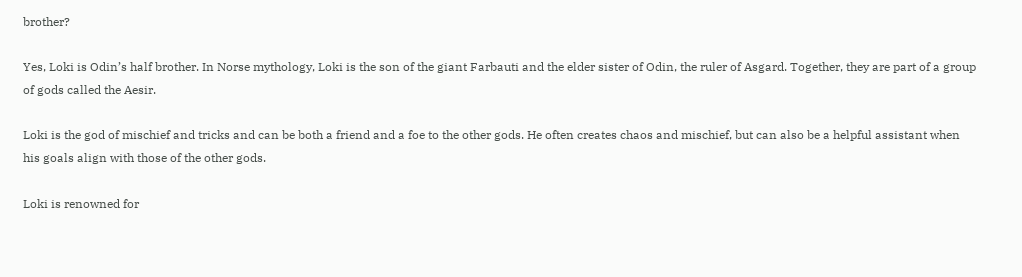brother?

Yes, Loki is Odin’s half brother. In Norse mythology, Loki is the son of the giant Farbauti and the elder sister of Odin, the ruler of Asgard. Together, they are part of a group of gods called the Aesir.

Loki is the god of mischief and tricks and can be both a friend and a foe to the other gods. He often creates chaos and mischief, but can also be a helpful assistant when his goals align with those of the other gods.

Loki is renowned for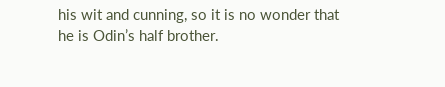his wit and cunning, so it is no wonder that he is Odin’s half brother.